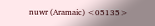nuwr (Aramaic) <05135>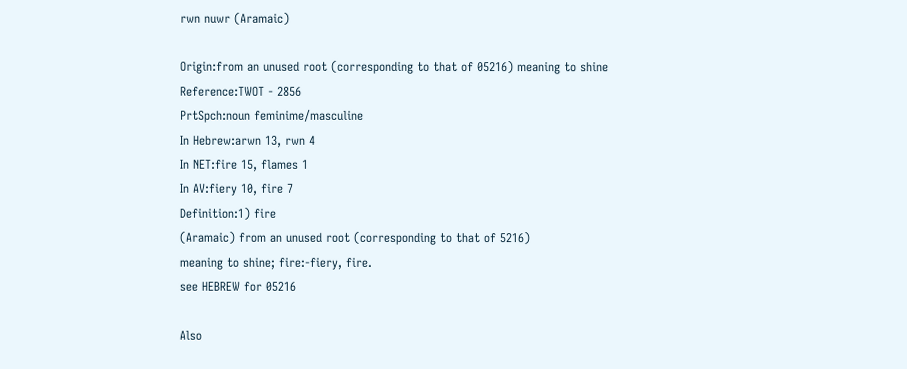rwn nuwr (Aramaic)

Origin:from an unused root (corresponding to that of 05216) meaning to shine
Reference:TWOT - 2856
PrtSpch:noun feminime/masculine
In Hebrew:arwn 13, rwn 4
In NET:fire 15, flames 1
In AV:fiery 10, fire 7
Definition:1) fire
(Aramaic) from an unused root (corresponding to that of 5216)
meaning to shine; fire:-fiery, fire.
see HEBREW for 05216

Also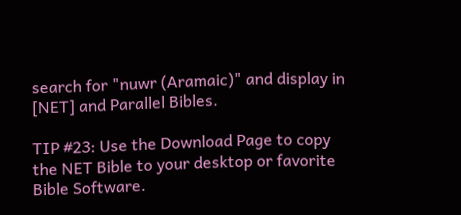search for "nuwr (Aramaic)" and display in [NET] and Parallel Bibles.

TIP #23: Use the Download Page to copy the NET Bible to your desktop or favorite Bible Software.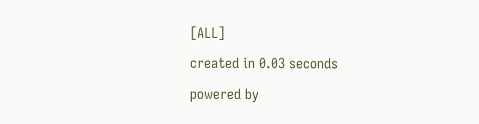[ALL]
created in 0.03 seconds
powered by